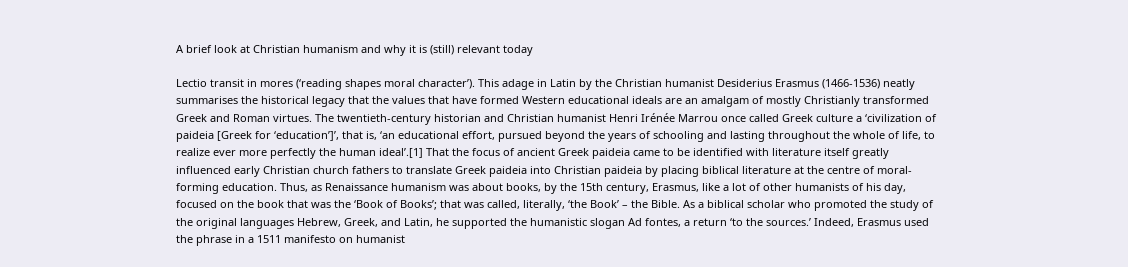A brief look at Christian humanism and why it is (still) relevant today

Lectio transit in mores (‘reading shapes moral character’). This adage in Latin by the Christian humanist Desiderius Erasmus (1466-1536) neatly summarises the historical legacy that the values that have formed Western educational ideals are an amalgam of mostly Christianly transformed Greek and Roman virtues. The twentieth-century historian and Christian humanist Henri Irénée Marrou once called Greek culture a ‘civilization of paideia [Greek for ‘education’]’, that is, ‘an educational effort, pursued beyond the years of schooling and lasting throughout the whole of life, to realize ever more perfectly the human ideal’.[1] That the focus of ancient Greek paideia came to be identified with literature itself greatly influenced early Christian church fathers to translate Greek paideia into Christian paideia by placing biblical literature at the centre of moral-forming education. Thus, as Renaissance humanism was about books, by the 15th century, Erasmus, like a lot of other humanists of his day, focused on the book that was the ‘Book of Books’; that was called, literally, ‘the Book’ – the Bible. As a biblical scholar who promoted the study of the original languages Hebrew, Greek, and Latin, he supported the humanistic slogan Ad fontes, a return ‘to the sources.’ Indeed, Erasmus used the phrase in a 1511 manifesto on humanist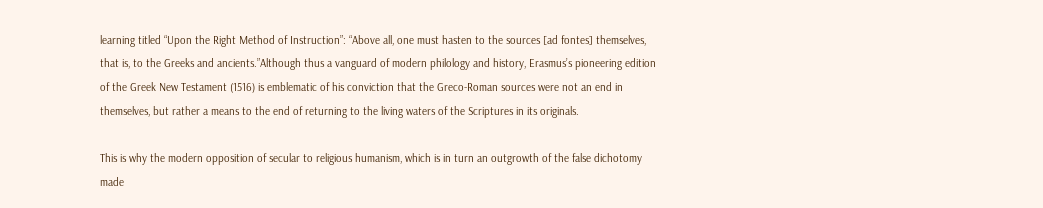learning titled “Upon the Right Method of Instruction”: “Above all, one must hasten to the sources [ad fontes] themselves, that is, to the Greeks and ancients.”Although thus a vanguard of modern philology and history, Erasmus’s pioneering edition of the Greek New Testament (1516) is emblematic of his conviction that the Greco-Roman sources were not an end in themselves, but rather a means to the end of returning to the living waters of the Scriptures in its originals.

This is why the modern opposition of secular to religious humanism, which is in turn an outgrowth of the false dichotomy made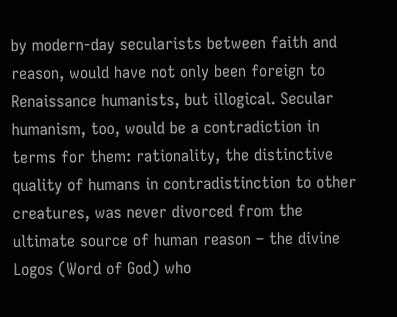by modern-day secularists between faith and reason, would have not only been foreign to Renaissance humanists, but illogical. Secular humanism, too, would be a contradiction in terms for them: rationality, the distinctive quality of humans in contradistinction to other creatures, was never divorced from the ultimate source of human reason – the divine Logos (Word of God) who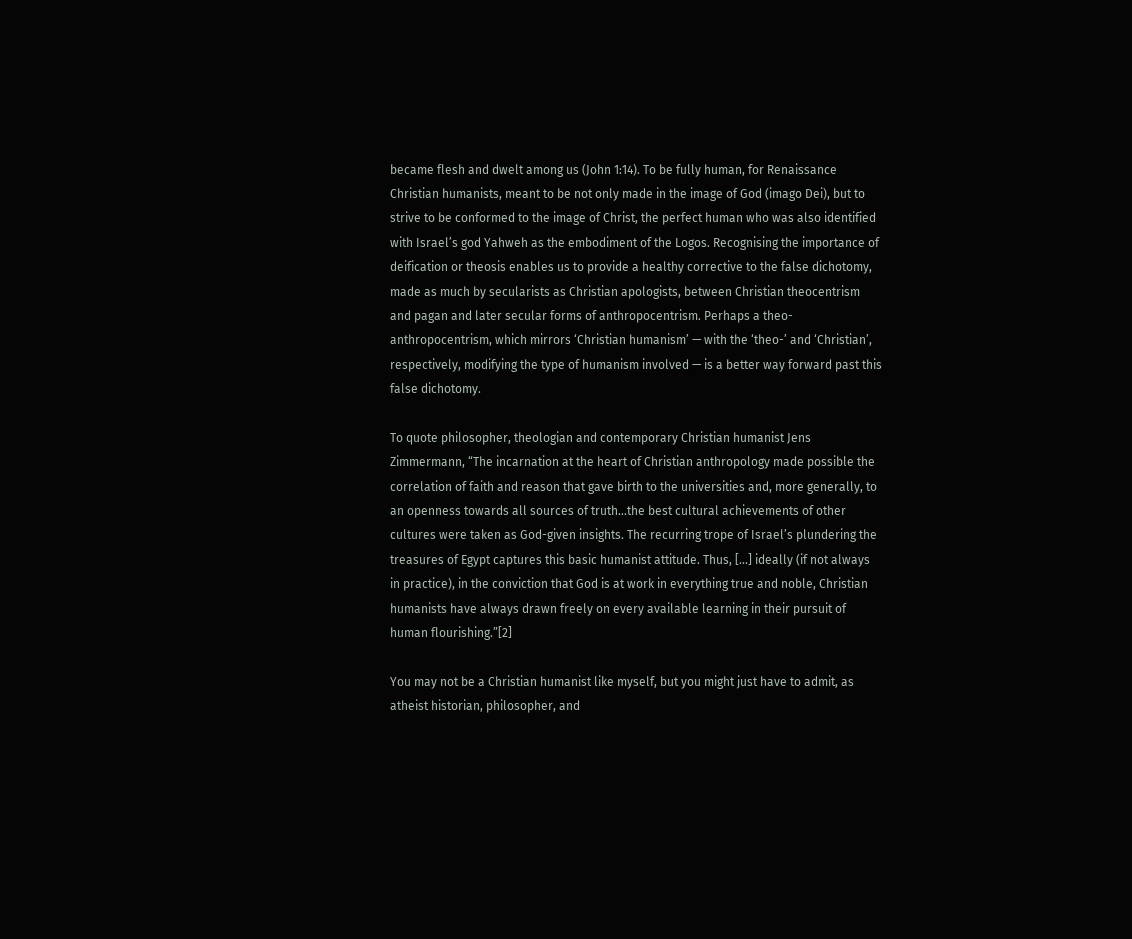became flesh and dwelt among us (John 1:14). To be fully human, for Renaissance Christian humanists, meant to be not only made in the image of God (imago Dei), but to strive to be conformed to the image of Christ, the perfect human who was also identified with Israel’s god Yahweh as the embodiment of the Logos. Recognising the importance of deification or theosis enables us to provide a healthy corrective to the false dichotomy, made as much by secularists as Christian apologists, between Christian theocentrism and pagan and later secular forms of anthropocentrism. Perhaps a theo-anthropocentrism, which mirrors ‘Christian humanism’ — with the ‘theo-’ and ‘Christian’, respectively, modifying the type of humanism involved — is a better way forward past this false dichotomy.

To quote philosopher, theologian and contemporary Christian humanist Jens Zimmermann, “The incarnation at the heart of Christian anthropology made possible the correlation of faith and reason that gave birth to the universities and, more generally, to an openness towards all sources of truth…the best cultural achievements of other cultures were taken as God-given insights. The recurring trope of Israel’s plundering the treasures of Egypt captures this basic humanist attitude. Thus, […] ideally (if not always in practice), in the conviction that God is at work in everything true and noble, Christian humanists have always drawn freely on every available learning in their pursuit of human flourishing.”[2]

You may not be a Christian humanist like myself, but you might just have to admit, as atheist historian, philosopher, and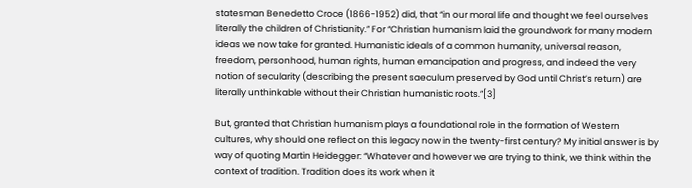statesman Benedetto Croce (1866-1952) did, that “in our moral life and thought we feel ourselves literally the children of Christianity.” For “Christian humanism laid the groundwork for many modern ideas we now take for granted. Humanistic ideals of a common humanity, universal reason, freedom, personhood, human rights, human emancipation and progress, and indeed the very notion of secularity (describing the present saeculum preserved by God until Christ’s return) are literally unthinkable without their Christian humanistic roots.”[3]

But, granted that Christian humanism plays a foundational role in the formation of Western cultures, why should one reflect on this legacy now in the twenty-first century? My initial answer is by way of quoting Martin Heidegger: “Whatever and however we are trying to think, we think within the context of tradition. Tradition does its work when it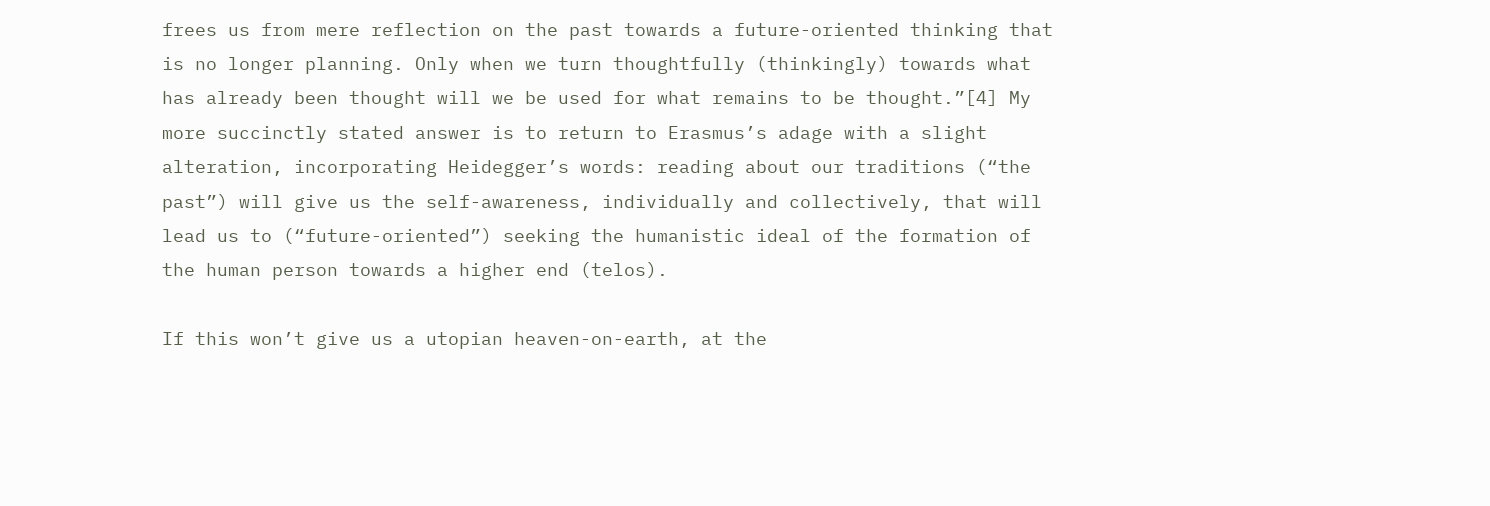frees us from mere reflection on the past towards a future-oriented thinking that is no longer planning. Only when we turn thoughtfully (thinkingly) towards what has already been thought will we be used for what remains to be thought.”[4] My more succinctly stated answer is to return to Erasmus’s adage with a slight alteration, incorporating Heidegger’s words: reading about our traditions (“the past”) will give us the self-awareness, individually and collectively, that will lead us to (“future-oriented”) seeking the humanistic ideal of the formation of the human person towards a higher end (telos).

If this won’t give us a utopian heaven-on-earth, at the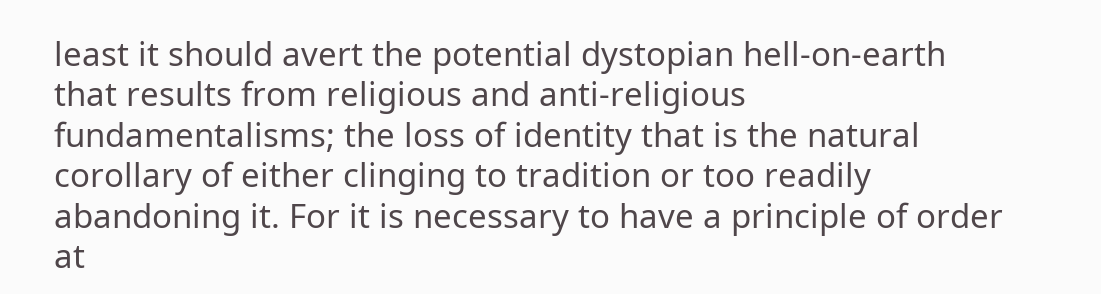least it should avert the potential dystopian hell-on-earth that results from religious and anti-religious fundamentalisms; the loss of identity that is the natural corollary of either clinging to tradition or too readily abandoning it. For it is necessary to have a principle of order at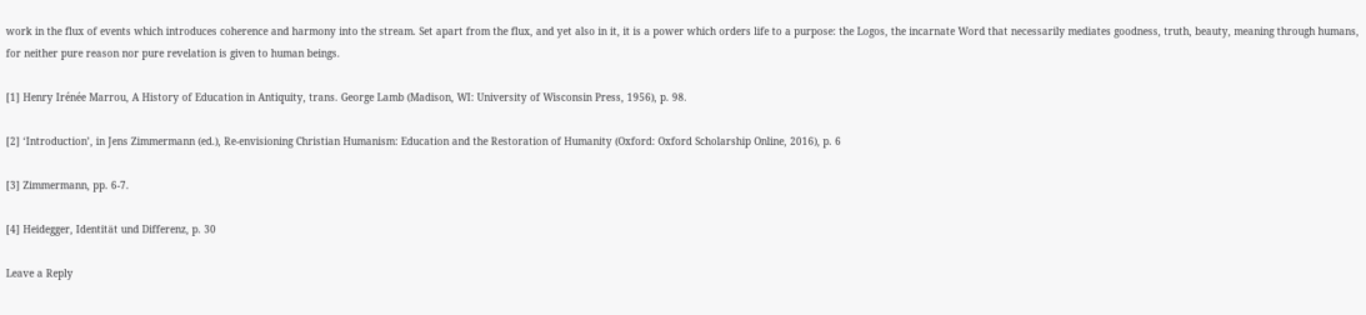work in the flux of events which introduces coherence and harmony into the stream. Set apart from the flux, and yet also in it, it is a power which orders life to a purpose: the Logos, the incarnate Word that necessarily mediates goodness, truth, beauty, meaning through humans, for neither pure reason nor pure revelation is given to human beings.

[1] Henry Irénée Marrou, A History of Education in Antiquity, trans. George Lamb (Madison, WI: University of Wisconsin Press, 1956), p. 98.

[2] ‘Introduction’, in Jens Zimmermann (ed.), Re-envisioning Christian Humanism: Education and the Restoration of Humanity (Oxford: Oxford Scholarship Online, 2016), p. 6

[3] Zimmermann, pp. 6-7.

[4] Heidegger, Identität und Differenz, p. 30

Leave a Reply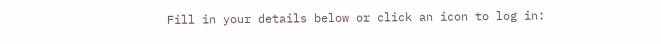Fill in your details below or click an icon to log in: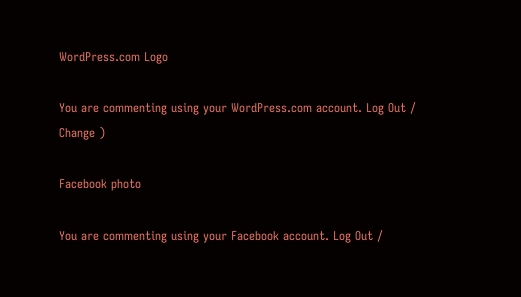WordPress.com Logo

You are commenting using your WordPress.com account. Log Out /  Change )

Facebook photo

You are commenting using your Facebook account. Log Out /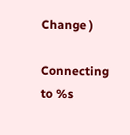Change )

Connecting to %s